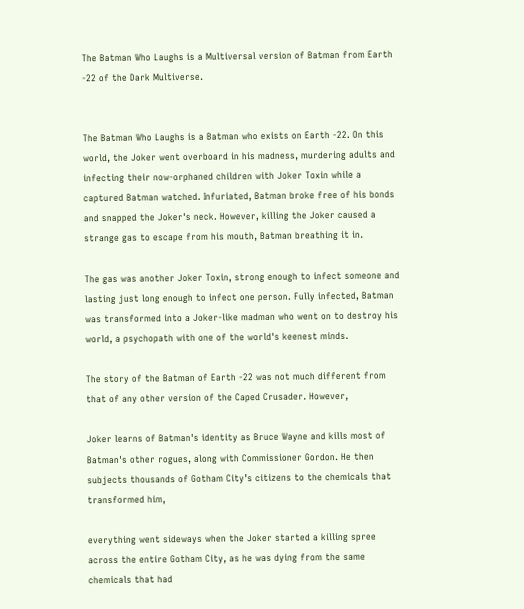The Batman Who Laughs is a Multiversal version of Batman from Earth -22 of the Dark Multiverse.


The Batman Who Laughs is a Batman who exists on Earth -22. On this world, the Joker went overboard in his madness, murdering adults and infecting their now-orphaned children with Joker Toxin while a captured Batman watched. Infuriated, Batman broke free of his bonds and snapped the Joker's neck. However, killing the Joker caused a strange gas to escape from his mouth, Batman breathing it in.

The gas was another Joker Toxin, strong enough to infect someone and lasting just long enough to infect one person. Fully infected, Batman was transformed into a Joker-like madman who went on to destroy his world, a psychopath with one of the world's keenest minds.

The story of the Batman of Earth -22 was not much different from that of any other version of the Caped Crusader. However,

Joker learns of Batman's identity as Bruce Wayne and kills most of Batman's other rogues, along with Commissioner Gordon. He then subjects thousands of Gotham City’s citizens to the chemicals that transformed him,

everything went sideways when the Joker started a killing spree across the entire Gotham City, as he was dying from the same chemicals that had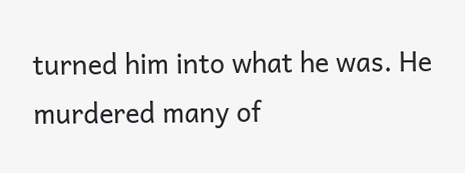turned him into what he was. He murdered many of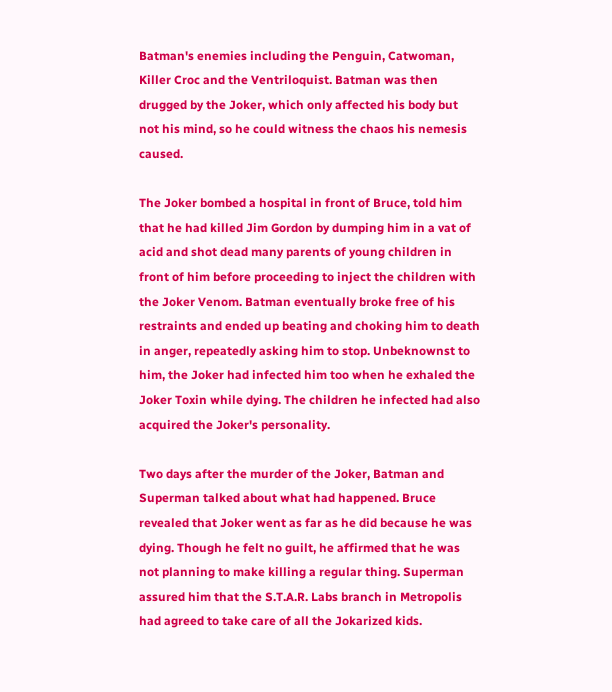Batman's enemies including the Penguin, Catwoman, Killer Croc and the Ventriloquist. Batman was then drugged by the Joker, which only affected his body but not his mind, so he could witness the chaos his nemesis caused.

The Joker bombed a hospital in front of Bruce, told him that he had killed Jim Gordon by dumping him in a vat of acid and shot dead many parents of young children in front of him before proceeding to inject the children with the Joker Venom. Batman eventually broke free of his restraints and ended up beating and choking him to death in anger, repeatedly asking him to stop. Unbeknownst to him, the Joker had infected him too when he exhaled the Joker Toxin while dying. The children he infected had also acquired the Joker's personality.

Two days after the murder of the Joker, Batman and Superman talked about what had happened. Bruce revealed that Joker went as far as he did because he was dying. Though he felt no guilt, he affirmed that he was not planning to make killing a regular thing. Superman assured him that the S.T.A.R. Labs branch in Metropolis had agreed to take care of all the Jokarized kids.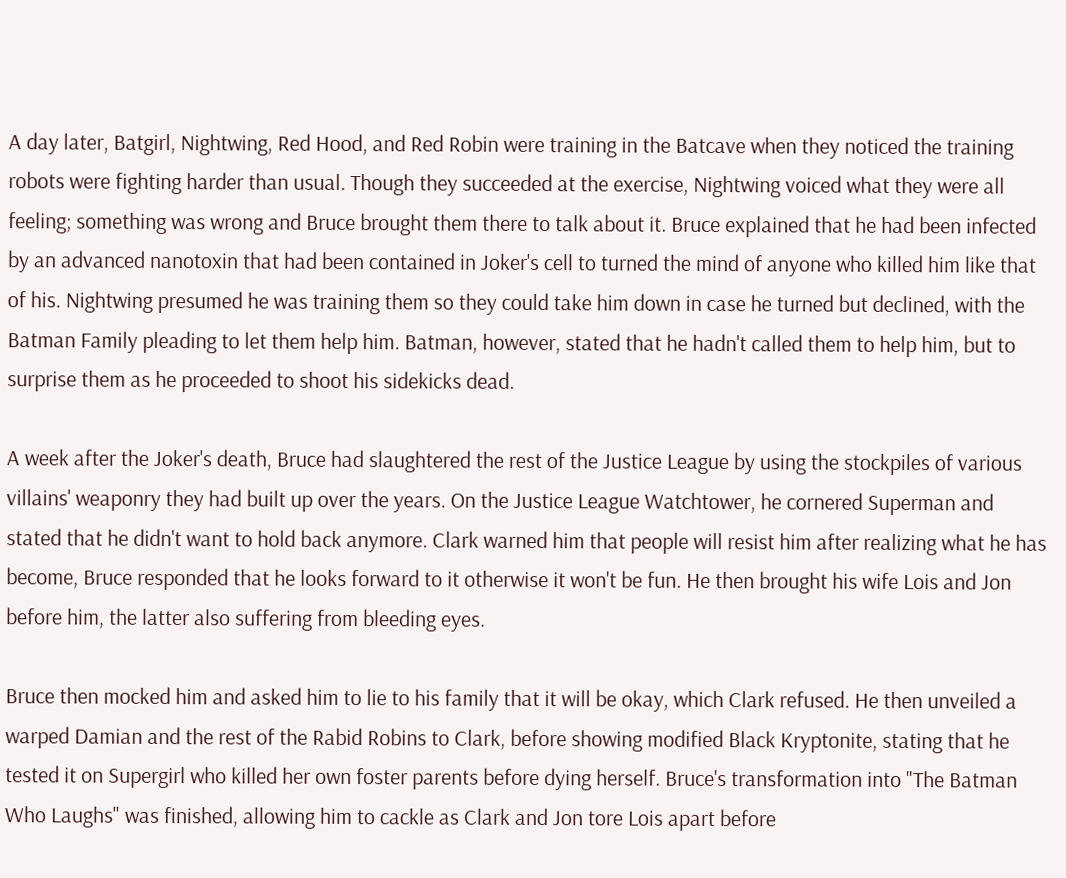A day later, Batgirl, Nightwing, Red Hood, and Red Robin were training in the Batcave when they noticed the training robots were fighting harder than usual. Though they succeeded at the exercise, Nightwing voiced what they were all feeling; something was wrong and Bruce brought them there to talk about it. Bruce explained that he had been infected by an advanced nanotoxin that had been contained in Joker's cell to turned the mind of anyone who killed him like that of his. Nightwing presumed he was training them so they could take him down in case he turned but declined, with the Batman Family pleading to let them help him. Batman, however, stated that he hadn't called them to help him, but to surprise them as he proceeded to shoot his sidekicks dead.

A week after the Joker's death, Bruce had slaughtered the rest of the Justice League by using the stockpiles of various villains' weaponry they had built up over the years. On the Justice League Watchtower, he cornered Superman and stated that he didn't want to hold back anymore. Clark warned him that people will resist him after realizing what he has become, Bruce responded that he looks forward to it otherwise it won't be fun. He then brought his wife Lois and Jon before him, the latter also suffering from bleeding eyes.

Bruce then mocked him and asked him to lie to his family that it will be okay, which Clark refused. He then unveiled a warped Damian and the rest of the Rabid Robins to Clark, before showing modified Black Kryptonite, stating that he tested it on Supergirl who killed her own foster parents before dying herself. Bruce's transformation into "The Batman Who Laughs" was finished, allowing him to cackle as Clark and Jon tore Lois apart before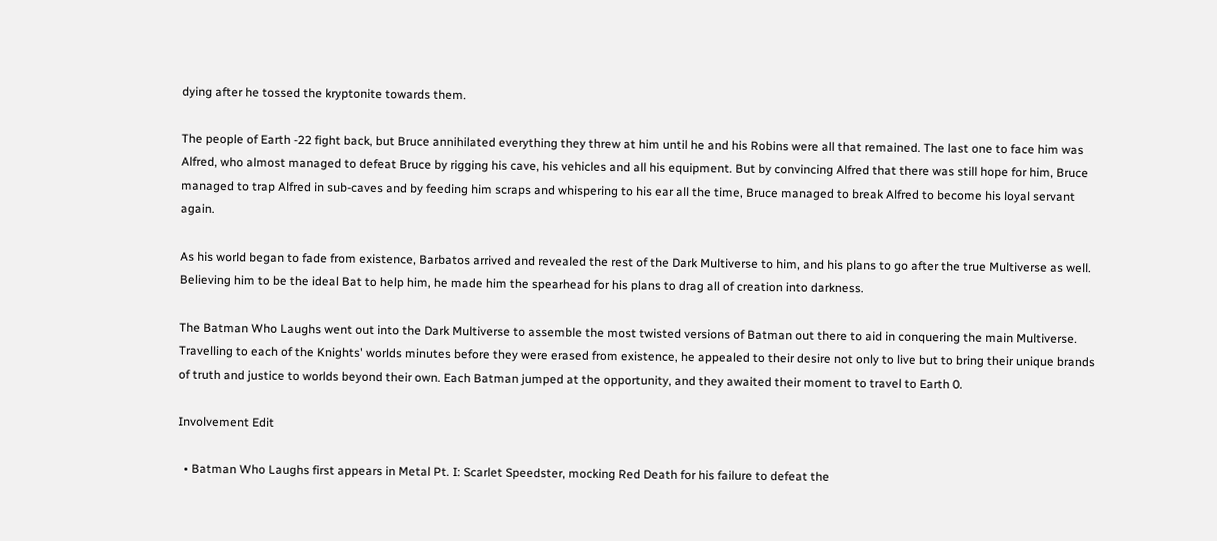dying after he tossed the kryptonite towards them.

The people of Earth -22 fight back, but Bruce annihilated everything they threw at him until he and his Robins were all that remained. The last one to face him was Alfred, who almost managed to defeat Bruce by rigging his cave, his vehicles and all his equipment. But by convincing Alfred that there was still hope for him, Bruce managed to trap Alfred in sub-caves and by feeding him scraps and whispering to his ear all the time, Bruce managed to break Alfred to become his loyal servant again.

As his world began to fade from existence, Barbatos arrived and revealed the rest of the Dark Multiverse to him, and his plans to go after the true Multiverse as well. Believing him to be the ideal Bat to help him, he made him the spearhead for his plans to drag all of creation into darkness.

The Batman Who Laughs went out into the Dark Multiverse to assemble the most twisted versions of Batman out there to aid in conquering the main Multiverse. Travelling to each of the Knights' worlds minutes before they were erased from existence, he appealed to their desire not only to live but to bring their unique brands of truth and justice to worlds beyond their own. Each Batman jumped at the opportunity, and they awaited their moment to travel to Earth 0.

Involvement Edit

  • Batman Who Laughs first appears in Metal Pt. I: Scarlet Speedster, mocking Red Death for his failure to defeat the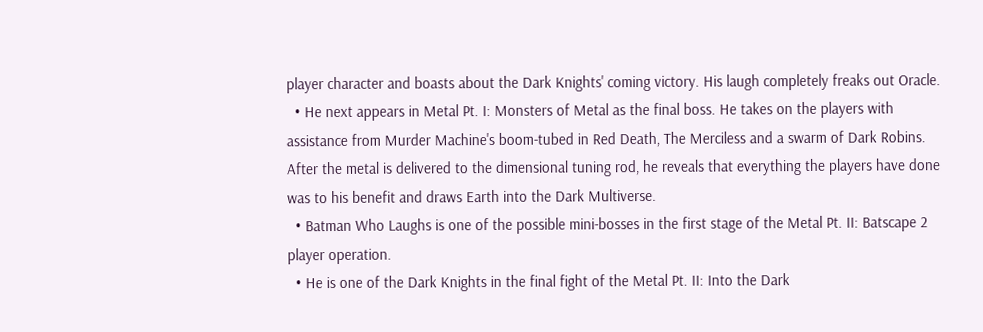player character and boasts about the Dark Knights' coming victory. His laugh completely freaks out Oracle.
  • He next appears in Metal Pt. I: Monsters of Metal as the final boss. He takes on the players with assistance from Murder Machine's boom-tubed in Red Death, The Merciless and a swarm of Dark Robins. After the metal is delivered to the dimensional tuning rod, he reveals that everything the players have done was to his benefit and draws Earth into the Dark Multiverse.
  • Batman Who Laughs is one of the possible mini-bosses in the first stage of the Metal Pt. II: Batscape 2 player operation.
  • He is one of the Dark Knights in the final fight of the Metal Pt. II: Into the Dark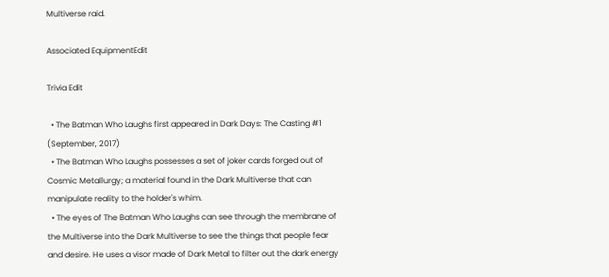Multiverse raid.

Associated EquipmentEdit

Trivia Edit

  • The Batman Who Laughs first appeared in Dark Days: The Casting #1 (September, 2017)
  • The Batman Who Laughs possesses a set of joker cards forged out of Cosmic Metallurgy; a material found in the Dark Multiverse that can manipulate reality to the holder's whim.
  • The eyes of The Batman Who Laughs can see through the membrane of the Multiverse into the Dark Multiverse to see the things that people fear and desire. He uses a visor made of Dark Metal to filter out the dark energy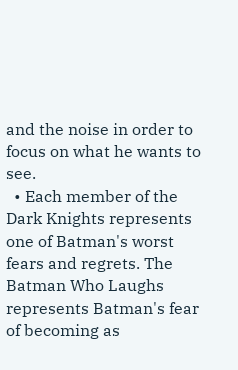and the noise in order to focus on what he wants to see.
  • Each member of the Dark Knights represents one of Batman's worst fears and regrets. The Batman Who Laughs represents Batman's fear of becoming as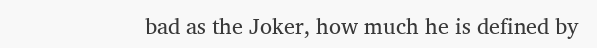bad as the Joker, how much he is defined by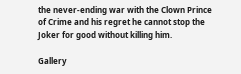the never-ending war with the Clown Prince of Crime and his regret he cannot stop the Joker for good without killing him.

Gallery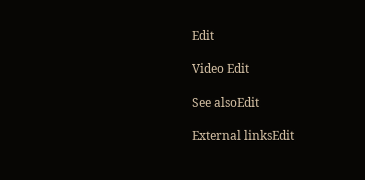Edit

Video Edit

See alsoEdit

External linksEdit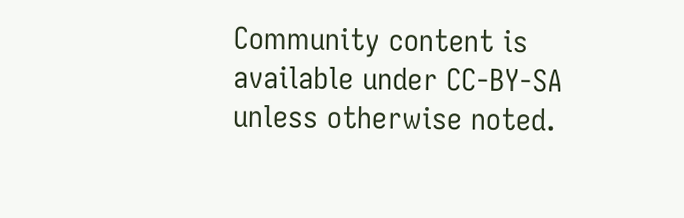Community content is available under CC-BY-SA unless otherwise noted.